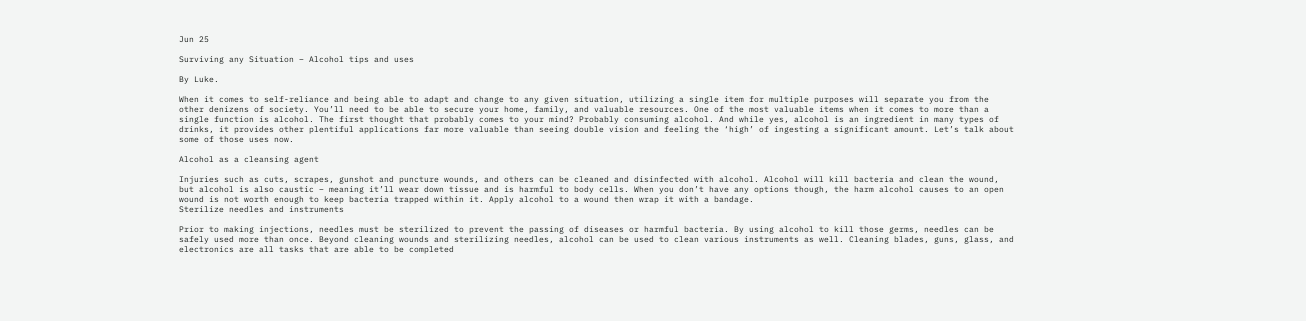Jun 25

Surviving any Situation – Alcohol tips and uses

By Luke.

When it comes to self-reliance and being able to adapt and change to any given situation, utilizing a single item for multiple purposes will separate you from the other denizens of society. You’ll need to be able to secure your home, family, and valuable resources. One of the most valuable items when it comes to more than a single function is alcohol. The first thought that probably comes to your mind? Probably consuming alcohol. And while yes, alcohol is an ingredient in many types of drinks, it provides other plentiful applications far more valuable than seeing double vision and feeling the ‘high’ of ingesting a significant amount. Let’s talk about some of those uses now.

Alcohol as a cleansing agent

Injuries such as cuts, scrapes, gunshot and puncture wounds, and others can be cleaned and disinfected with alcohol. Alcohol will kill bacteria and clean the wound, but alcohol is also caustic – meaning it’ll wear down tissue and is harmful to body cells. When you don’t have any options though, the harm alcohol causes to an open wound is not worth enough to keep bacteria trapped within it. Apply alcohol to a wound then wrap it with a bandage.
Sterilize needles and instruments

Prior to making injections, needles must be sterilized to prevent the passing of diseases or harmful bacteria. By using alcohol to kill those germs, needles can be safely used more than once. Beyond cleaning wounds and sterilizing needles, alcohol can be used to clean various instruments as well. Cleaning blades, guns, glass, and electronics are all tasks that are able to be completed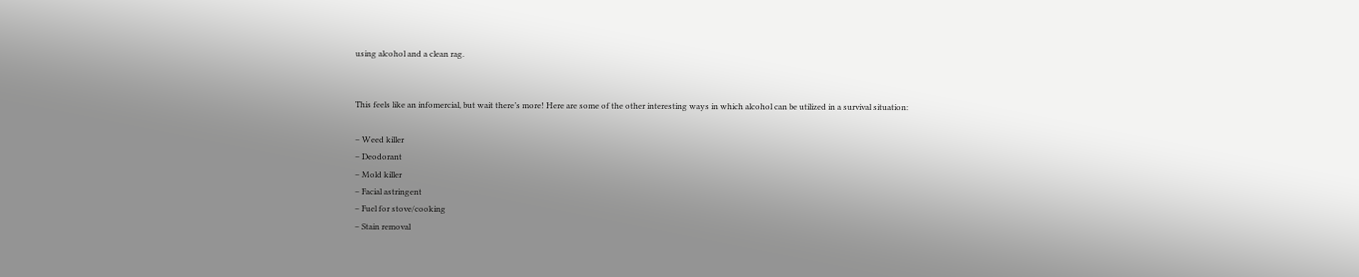using alcohol and a clean rag.


This feels like an infomercial, but wait there’s more! Here are some of the other interesting ways in which alcohol can be utilized in a survival situation:

– Weed killer
– Deodorant
– Mold killer
– Facial astringent
– Fuel for stove/cooking
– Stain removal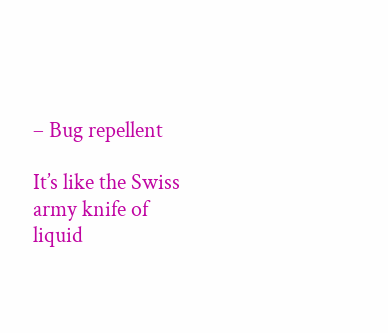– Bug repellent

It’s like the Swiss army knife of liquid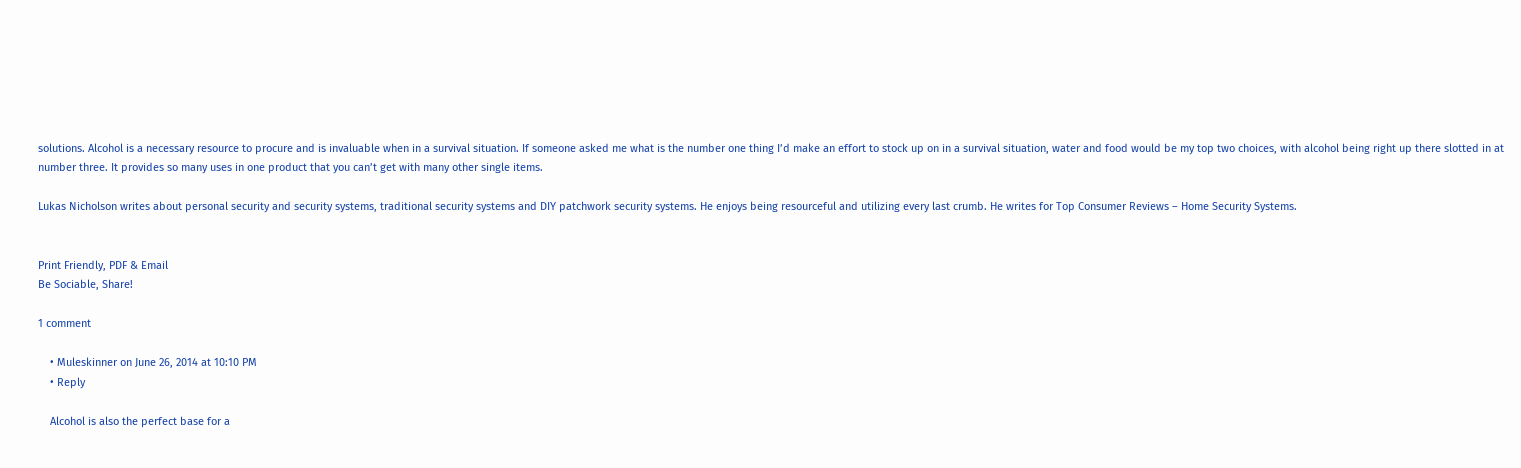solutions. Alcohol is a necessary resource to procure and is invaluable when in a survival situation. If someone asked me what is the number one thing I’d make an effort to stock up on in a survival situation, water and food would be my top two choices, with alcohol being right up there slotted in at number three. It provides so many uses in one product that you can’t get with many other single items.

Lukas Nicholson writes about personal security and security systems, traditional security systems and DIY patchwork security systems. He enjoys being resourceful and utilizing every last crumb. He writes for Top Consumer Reviews – Home Security Systems.


Print Friendly, PDF & Email
Be Sociable, Share!

1 comment

    • Muleskinner on June 26, 2014 at 10:10 PM
    • Reply

    Alcohol is also the perfect base for a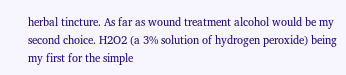herbal tincture. As far as wound treatment alcohol would be my second choice. H2O2 (a 3% solution of hydrogen peroxide) being my first for the simple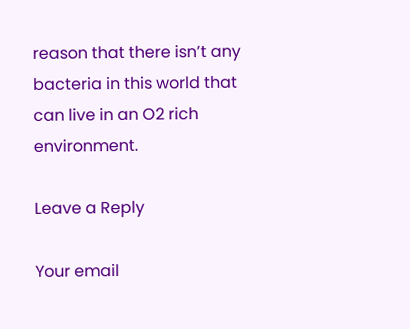reason that there isn’t any bacteria in this world that can live in an O2 rich environment.

Leave a Reply

Your email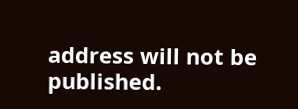address will not be published.